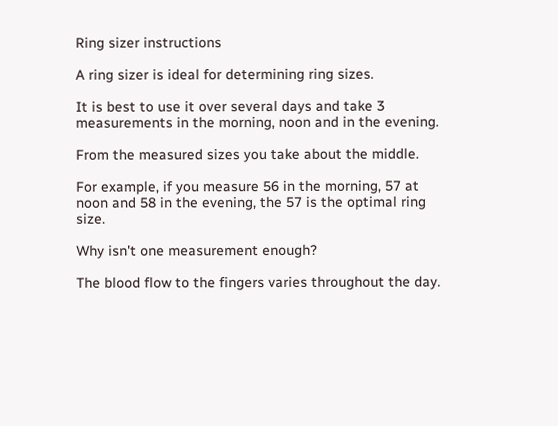Ring sizer instructions

A ring sizer is ideal for determining ring sizes.

It is best to use it over several days and take 3 measurements in the morning, noon and in the evening.

From the measured sizes you take about the middle.

For example, if you measure 56 in the morning, 57 at noon and 58 in the evening, the 57 is the optimal ring size.

Why isn't one measurement enough?

The blood flow to the fingers varies throughout the day.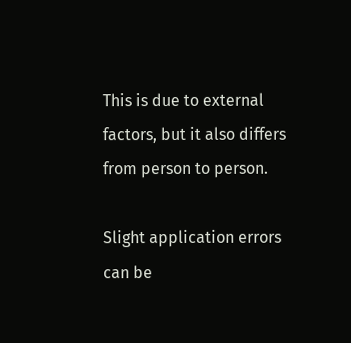This is due to external factors, but it also differs from person to person.

Slight application errors can be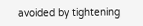avoided by tightening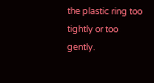the plastic ring too tightly or too gently.